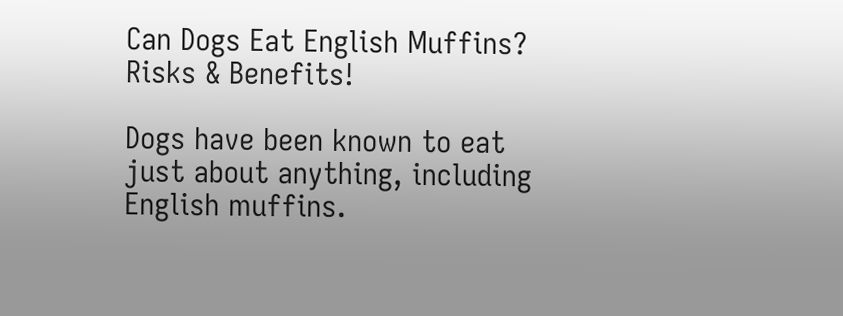Can Dogs Eat English Muffins? Risks & Benefits!

Dogs have been known to eat just about anything, including English muffins.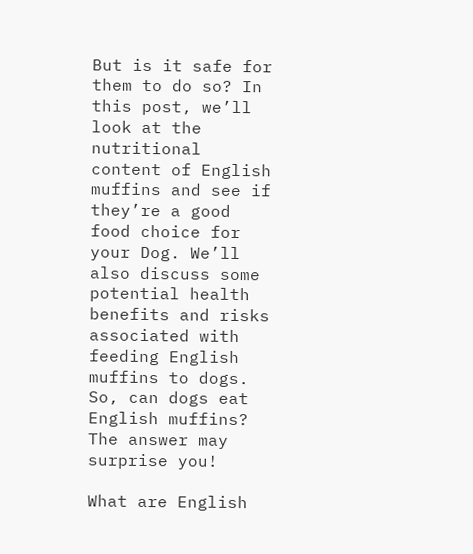But is it safe for them to do so? In this post, we’ll look at the nutritional content of English muffins and see if they’re a good food choice for your Dog. We’ll also discuss some potential health benefits and risks associated with feeding English muffins to dogs. So, can dogs eat English muffins? The answer may surprise you!

What are English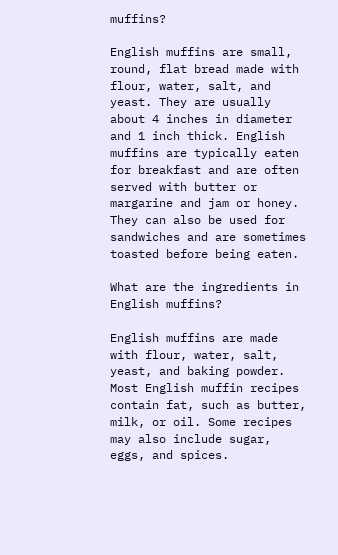muffins?

English muffins are small, round, flat bread made with flour, water, salt, and yeast. They are usually about 4 inches in diameter and 1 inch thick. English muffins are typically eaten for breakfast and are often served with butter or margarine and jam or honey. They can also be used for sandwiches and are sometimes toasted before being eaten.

What are the ingredients in English muffins?

English muffins are made with flour, water, salt, yeast, and baking powder. Most English muffin recipes contain fat, such as butter, milk, or oil. Some recipes may also include sugar, eggs, and spices.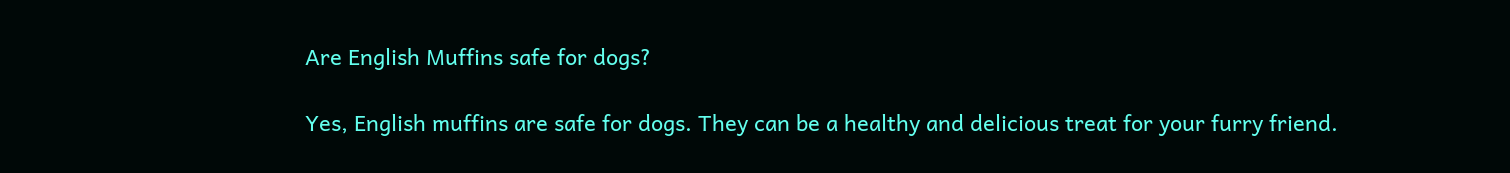Are English Muffins safe for dogs?

Yes, English muffins are safe for dogs. They can be a healthy and delicious treat for your furry friend.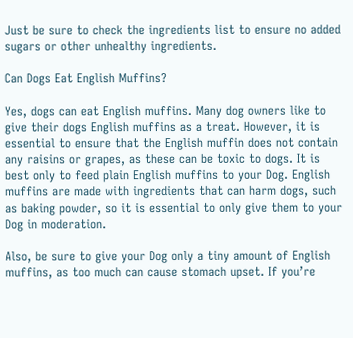Just be sure to check the ingredients list to ensure no added sugars or other unhealthy ingredients.

Can Dogs Eat English Muffins?

Yes, dogs can eat English muffins. Many dog owners like to give their dogs English muffins as a treat. However, it is essential to ensure that the English muffin does not contain any raisins or grapes, as these can be toxic to dogs. It is best only to feed plain English muffins to your Dog. English muffins are made with ingredients that can harm dogs, such as baking powder, so it is essential to only give them to your Dog in moderation.

Also, be sure to give your Dog only a tiny amount of English muffins, as too much can cause stomach upset. If you’re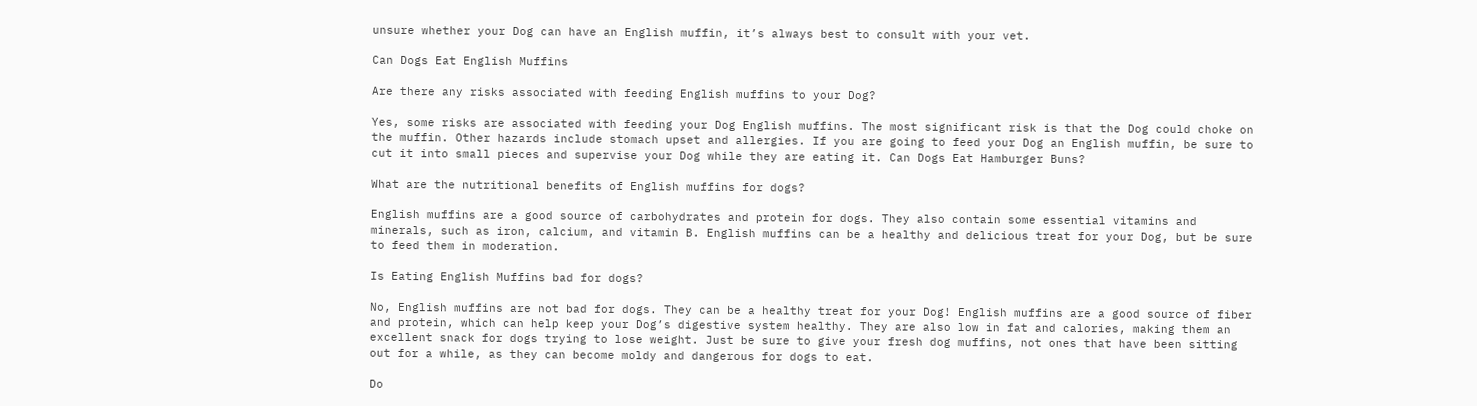unsure whether your Dog can have an English muffin, it’s always best to consult with your vet.

Can Dogs Eat English Muffins

Are there any risks associated with feeding English muffins to your Dog?

Yes, some risks are associated with feeding your Dog English muffins. The most significant risk is that the Dog could choke on the muffin. Other hazards include stomach upset and allergies. If you are going to feed your Dog an English muffin, be sure to cut it into small pieces and supervise your Dog while they are eating it. Can Dogs Eat Hamburger Buns?

What are the nutritional benefits of English muffins for dogs?

English muffins are a good source of carbohydrates and protein for dogs. They also contain some essential vitamins and minerals, such as iron, calcium, and vitamin B. English muffins can be a healthy and delicious treat for your Dog, but be sure to feed them in moderation.

Is Eating English Muffins bad for dogs?

No, English muffins are not bad for dogs. They can be a healthy treat for your Dog! English muffins are a good source of fiber and protein, which can help keep your Dog’s digestive system healthy. They are also low in fat and calories, making them an excellent snack for dogs trying to lose weight. Just be sure to give your fresh dog muffins, not ones that have been sitting out for a while, as they can become moldy and dangerous for dogs to eat.

Do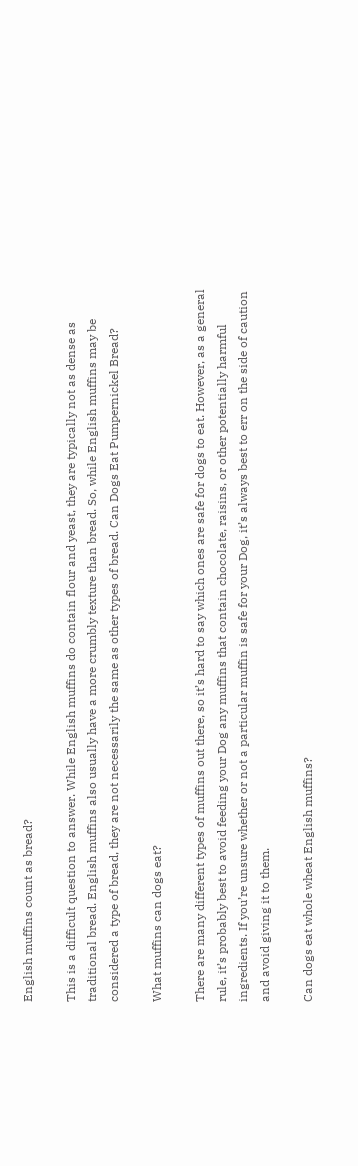English muffins count as bread?

This is a difficult question to answer. While English muffins do contain flour and yeast, they are typically not as dense as traditional bread. English muffins also usually have a more crumbly texture than bread. So, while English muffins may be considered a type of bread, they are not necessarily the same as other types of bread. Can Dogs Eat Pumpernickel Bread?

What muffins can dogs eat?

There are many different types of muffins out there, so it’s hard to say which ones are safe for dogs to eat. However, as a general rule, it’s probably best to avoid feeding your Dog any muffins that contain chocolate, raisins, or other potentially harmful ingredients. If you’re unsure whether or not a particular muffin is safe for your Dog, it’s always best to err on the side of caution and avoid giving it to them.

Can dogs eat whole wheat English muffins?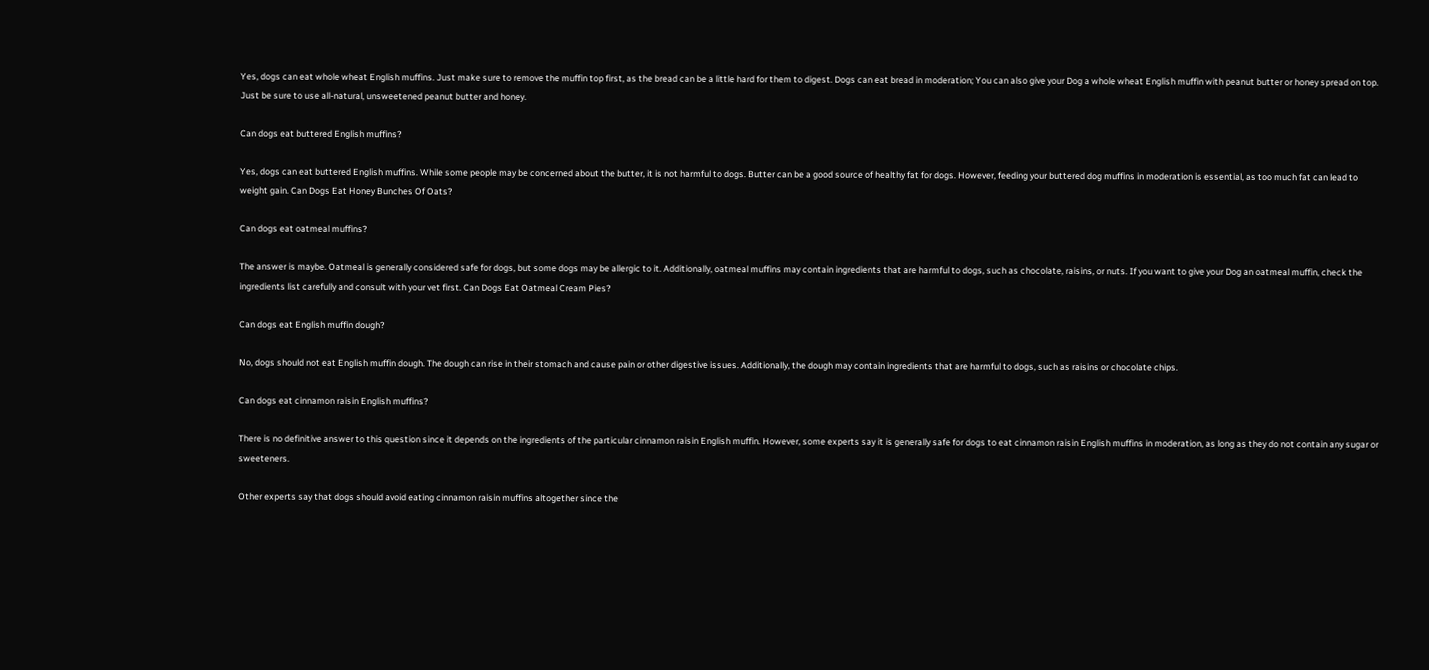Yes, dogs can eat whole wheat English muffins. Just make sure to remove the muffin top first, as the bread can be a little hard for them to digest. Dogs can eat bread in moderation; You can also give your Dog a whole wheat English muffin with peanut butter or honey spread on top. Just be sure to use all-natural, unsweetened peanut butter and honey.

Can dogs eat buttered English muffins?

Yes, dogs can eat buttered English muffins. While some people may be concerned about the butter, it is not harmful to dogs. Butter can be a good source of healthy fat for dogs. However, feeding your buttered dog muffins in moderation is essential, as too much fat can lead to weight gain. Can Dogs Eat Honey Bunches Of Oats?

Can dogs eat oatmeal muffins?

The answer is maybe. Oatmeal is generally considered safe for dogs, but some dogs may be allergic to it. Additionally, oatmeal muffins may contain ingredients that are harmful to dogs, such as chocolate, raisins, or nuts. If you want to give your Dog an oatmeal muffin, check the ingredients list carefully and consult with your vet first. Can Dogs Eat Oatmeal Cream Pies?

Can dogs eat English muffin dough?

No, dogs should not eat English muffin dough. The dough can rise in their stomach and cause pain or other digestive issues. Additionally, the dough may contain ingredients that are harmful to dogs, such as raisins or chocolate chips.

Can dogs eat cinnamon raisin English muffins?

There is no definitive answer to this question since it depends on the ingredients of the particular cinnamon raisin English muffin. However, some experts say it is generally safe for dogs to eat cinnamon raisin English muffins in moderation, as long as they do not contain any sugar or sweeteners.

Other experts say that dogs should avoid eating cinnamon raisin muffins altogether since the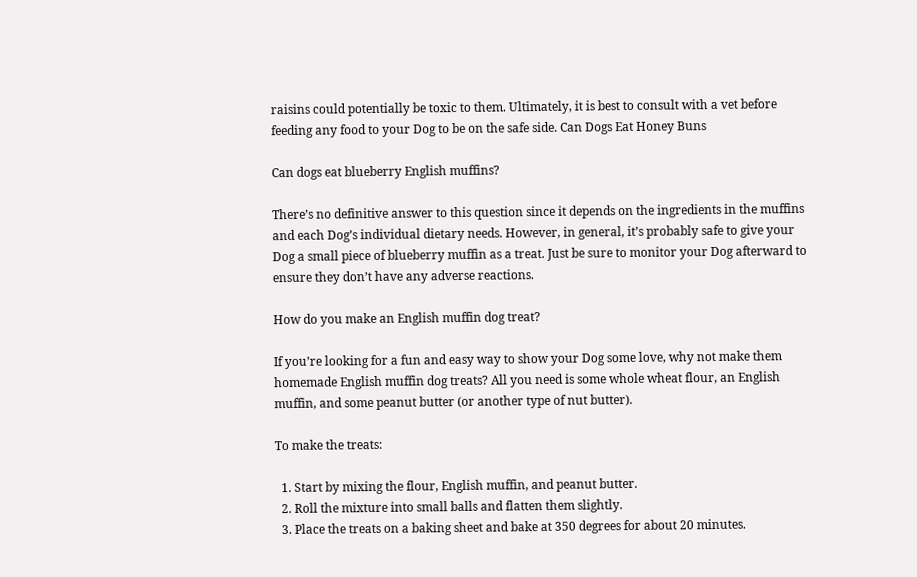raisins could potentially be toxic to them. Ultimately, it is best to consult with a vet before feeding any food to your Dog to be on the safe side. Can Dogs Eat Honey Buns

Can dogs eat blueberry English muffins?

There’s no definitive answer to this question since it depends on the ingredients in the muffins and each Dog’s individual dietary needs. However, in general, it’s probably safe to give your Dog a small piece of blueberry muffin as a treat. Just be sure to monitor your Dog afterward to ensure they don’t have any adverse reactions.

How do you make an English muffin dog treat?

If you’re looking for a fun and easy way to show your Dog some love, why not make them homemade English muffin dog treats? All you need is some whole wheat flour, an English muffin, and some peanut butter (or another type of nut butter).

To make the treats:

  1. Start by mixing the flour, English muffin, and peanut butter.
  2. Roll the mixture into small balls and flatten them slightly.
  3. Place the treats on a baking sheet and bake at 350 degrees for about 20 minutes.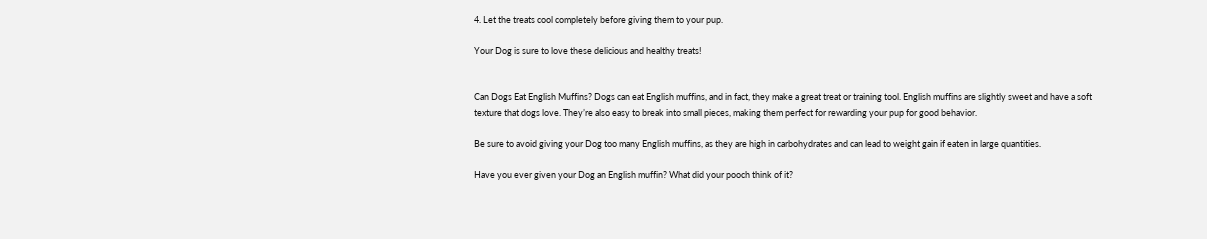4. Let the treats cool completely before giving them to your pup.

Your Dog is sure to love these delicious and healthy treats!


Can Dogs Eat English Muffins? Dogs can eat English muffins, and in fact, they make a great treat or training tool. English muffins are slightly sweet and have a soft texture that dogs love. They’re also easy to break into small pieces, making them perfect for rewarding your pup for good behavior.

Be sure to avoid giving your Dog too many English muffins, as they are high in carbohydrates and can lead to weight gain if eaten in large quantities.

Have you ever given your Dog an English muffin? What did your pooch think of it?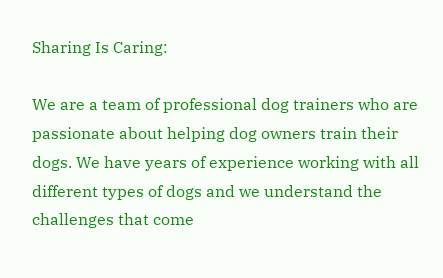Sharing Is Caring:

We are a team of professional dog trainers who are passionate about helping dog owners train their dogs. We have years of experience working with all different types of dogs and we understand the challenges that come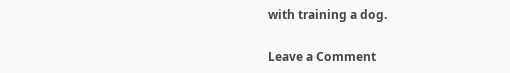with training a dog.

Leave a Comment